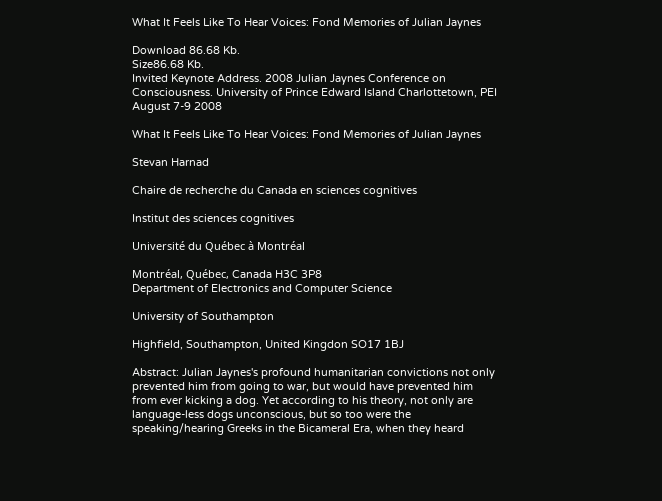What It Feels Like To Hear Voices: Fond Memories of Julian Jaynes

Download 86.68 Kb.
Size86.68 Kb.
Invited Keynote Address. 2008 Julian Jaynes Conference on Consciousness. University of Prince Edward Island Charlottetown, PEI August 7-9 2008

What It Feels Like To Hear Voices: Fond Memories of Julian Jaynes

Stevan Harnad

Chaire de recherche du Canada en sciences cognitives

Institut des sciences cognitives

Université du Québec à Montréal

Montréal, Québec, Canada H3C 3P8
Department of Electronics and Computer Science

University of Southampton

Highfield, Southampton, United Kingdon SO17 1BJ

Abstract: Julian Jaynes's profound humanitarian convictions not only prevented him from going to war, but would have prevented him from ever kicking a dog. Yet according to his theory, not only are language-less dogs unconscious, but so too were the speaking/hearing Greeks in the Bicameral Era, when they heard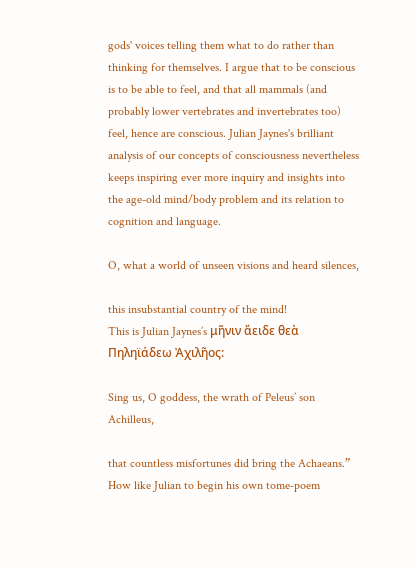gods' voices telling them what to do rather than thinking for themselves. I argue that to be conscious is to be able to feel, and that all mammals (and probably lower vertebrates and invertebrates too) feel, hence are conscious. Julian Jaynes's brilliant analysis of our concepts of consciousness nevertheless keeps inspiring ever more inquiry and insights into the age-old mind/body problem and its relation to cognition and language.

O, what a world of unseen visions and heard silences,

this insubstantial country of the mind!
This is Julian Jaynes’s μῆνιν ἄειδε θεὰ Πηληϊάδεω Ἀχιλῆος:

Sing us, O goddess, the wrath of Peleus’ son Achilleus,

that countless misfortunes did bring the Achaeans.”
How like Julian to begin his own tome-poem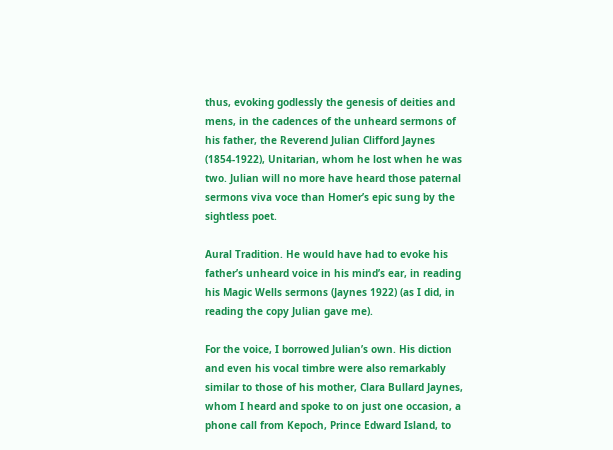thus, evoking godlessly the genesis of deities and mens, in the cadences of the unheard sermons of his father, the Reverend Julian Clifford Jaynes (1854-1922), Unitarian, whom he lost when he was two. Julian will no more have heard those paternal sermons viva voce than Homer’s epic sung by the sightless poet.

Aural Tradition. He would have had to evoke his father’s unheard voice in his mind’s ear, in reading his Magic Wells sermons (Jaynes 1922) (as I did, in reading the copy Julian gave me).

For the voice, I borrowed Julian’s own. His diction and even his vocal timbre were also remarkably similar to those of his mother, Clara Bullard Jaynes, whom I heard and spoke to on just one occasion, a phone call from Kepoch, Prince Edward Island, to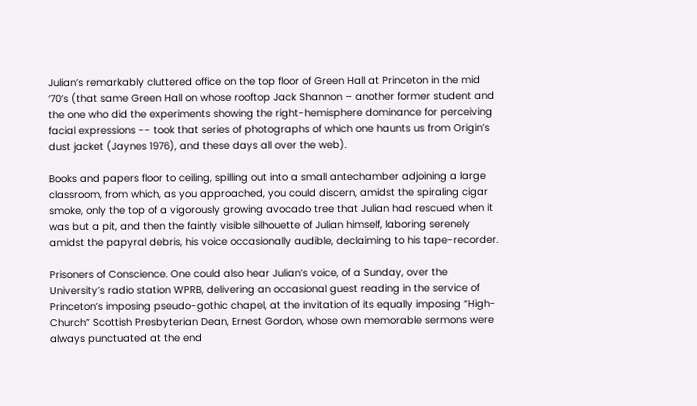Julian’s remarkably cluttered office on the top floor of Green Hall at Princeton in the mid ‘70’s (that same Green Hall on whose rooftop Jack Shannon – another former student and the one who did the experiments showing the right-hemisphere dominance for perceiving facial expressions -- took that series of photographs of which one haunts us from Origin’s dust jacket (Jaynes 1976), and these days all over the web).

Books and papers floor to ceiling, spilling out into a small antechamber adjoining a large classroom, from which, as you approached, you could discern, amidst the spiraling cigar smoke, only the top of a vigorously growing avocado tree that Julian had rescued when it was but a pit, and then the faintly visible silhouette of Julian himself, laboring serenely amidst the papyral debris, his voice occasionally audible, declaiming to his tape-recorder.

Prisoners of Conscience. One could also hear Julian’s voice, of a Sunday, over the University’s radio station WPRB, delivering an occasional guest reading in the service of Princeton’s imposing pseudo-gothic chapel, at the invitation of its equally imposing “High-Church” Scottish Presbyterian Dean, Ernest Gordon, whose own memorable sermons were always punctuated at the end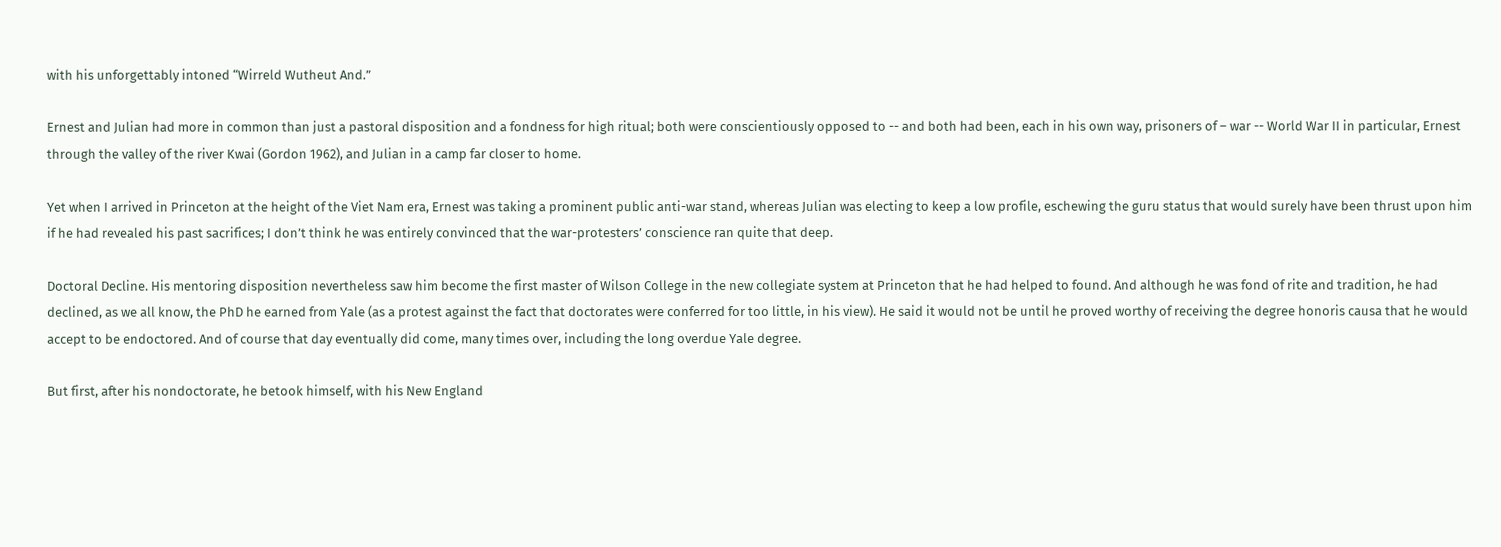with his unforgettably intoned “Wirreld Wutheut And.”

Ernest and Julian had more in common than just a pastoral disposition and a fondness for high ritual; both were conscientiously opposed to -- and both had been, each in his own way, prisoners of – war -- World War II in particular, Ernest through the valley of the river Kwai (Gordon 1962), and Julian in a camp far closer to home.

Yet when I arrived in Princeton at the height of the Viet Nam era, Ernest was taking a prominent public anti-war stand, whereas Julian was electing to keep a low profile, eschewing the guru status that would surely have been thrust upon him if he had revealed his past sacrifices; I don’t think he was entirely convinced that the war-protesters’ conscience ran quite that deep.

Doctoral Decline. His mentoring disposition nevertheless saw him become the first master of Wilson College in the new collegiate system at Princeton that he had helped to found. And although he was fond of rite and tradition, he had declined, as we all know, the PhD he earned from Yale (as a protest against the fact that doctorates were conferred for too little, in his view). He said it would not be until he proved worthy of receiving the degree honoris causa that he would accept to be endoctored. And of course that day eventually did come, many times over, including the long overdue Yale degree.

But first, after his nondoctorate, he betook himself, with his New England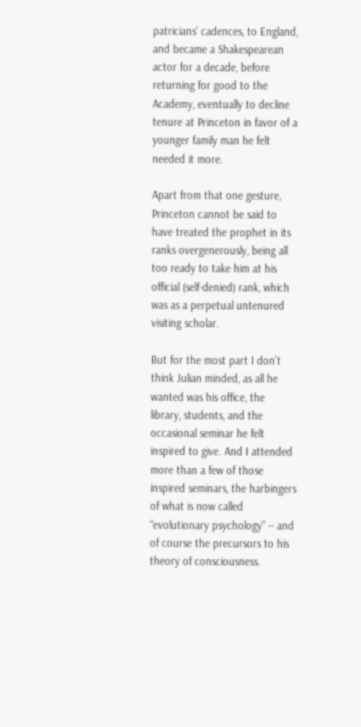patricians’ cadences, to England, and became a Shakespearean actor for a decade, before returning for good to the Academy, eventually to decline tenure at Princeton in favor of a younger family man he felt needed it more.

Apart from that one gesture, Princeton cannot be said to have treated the prophet in its ranks overgenerously, being all too ready to take him at his official (self-denied) rank, which was as a perpetual untenured visiting scholar.

But for the most part I don’t think Julian minded, as all he wanted was his office, the library, students, and the occasional seminar he felt inspired to give. And I attended more than a few of those inspired seminars, the harbingers of what is now called “evolutionary psychology” -- and of course the precursors to his theory of consciousness.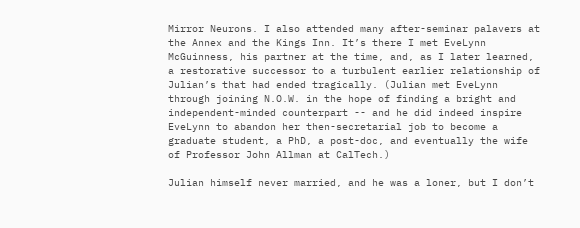Mirror Neurons. I also attended many after-seminar palavers at the Annex and the Kings Inn. It’s there I met EveLynn McGuinness, his partner at the time, and, as I later learned, a restorative successor to a turbulent earlier relationship of Julian’s that had ended tragically. (Julian met EveLynn through joining N.O.W. in the hope of finding a bright and independent-minded counterpart -- and he did indeed inspire EveLynn to abandon her then-secretarial job to become a graduate student, a PhD, a post-doc, and eventually the wife of Professor John Allman at CalTech.)

Julian himself never married, and he was a loner, but I don’t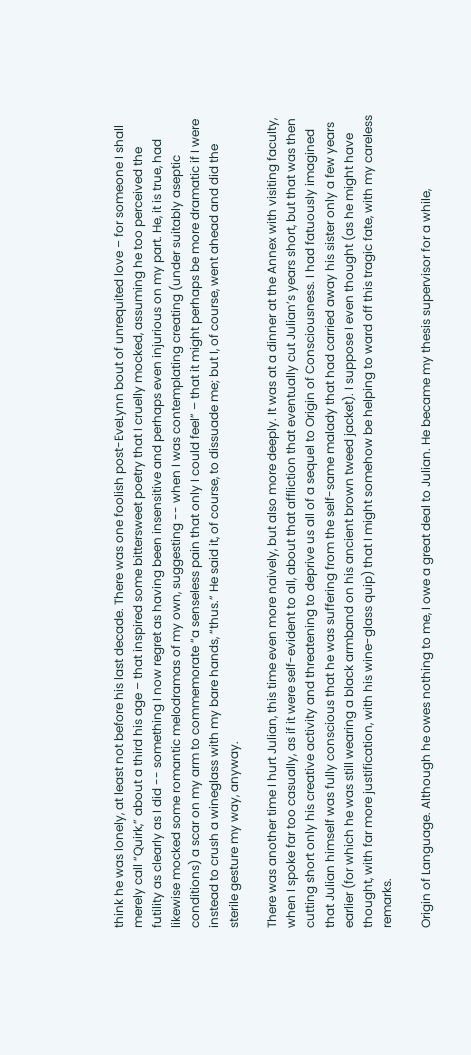think he was lonely, at least not before his last decade. There was one foolish post-EveLynn bout of unrequited love – for someone I shall merely call “Quirk,” about a third his age – that inspired some bittersweet poetry that I cruelly mocked, assuming he too perceived the futility as clearly as I did -- something I now regret as having been insensitive and perhaps even injurious on my part. He, it is true, had likewise mocked some romantic melodramas of my own, suggesting -- when I was contemplating creating (under suitably aseptic conditions) a scar on my arm to commemorate “a senseless pain that only I could feel” – that it might perhaps be more dramatic if I were instead to crush a wineglass with my bare hands, “thus.” He said it, of course, to dissuade me; but I, of course, went ahead and did the sterile gesture my way, anyway.

There was another time I hurt Julian, this time even more naively, but also more deeply. It was at a dinner at the Annex with visiting faculty, when I spoke far too casually, as if it were self-evident to all, about that affliction that eventually cut Julian’s years short, but that was then cutting short only his creative activity and threatening to deprive us all of a sequel to Origin of Consciousness. I had fatuously imagined that Julian himself was fully conscious that he was suffering from the self-same malady that had carried away his sister only a few years earlier (for which he was still wearing a black armband on his ancient brown tweed jacket). I suppose I even thought (as he might have thought, with far more justification, with his wine-glass quip) that I might somehow be helping to ward off this tragic fate, with my careless remarks.

Origin of Language. Although he owes nothing to me, I owe a great deal to Julian. He became my thesis supervisor for a while,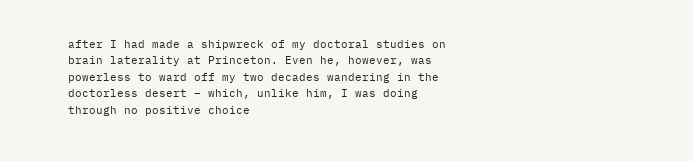after I had made a shipwreck of my doctoral studies on brain laterality at Princeton. Even he, however, was powerless to ward off my two decades wandering in the doctorless desert – which, unlike him, I was doing through no positive choice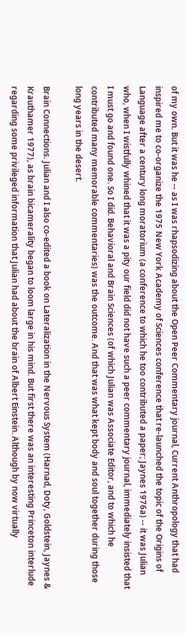of my own. But it was he -- as I was rhapsodizing about the Open Peer Commentary journal, Current Anthropology that had inspired me to co-organize the 1975 New York Academy of Sciences conference that re-launched the topic of the Origins of Language after a century long moratorium (a conference to which he too contributed a paper; Jaynes 1976a) -- it was Julian who, when I wistfully whined that it was a pity our field did not have such a peer commentary journal, immediately insisted that I must go and found one. So I did. Behavioral and Brain Sciences (of which Julian was Associate Editor, and to which he contributed many memorable commentaries) was the outcome. And that was what kept body and soul together during those long years in the desert.

Brain Connections. Julian and I also co-edited a book on Lateralization in the Nervous System (Harnad, Doty, Goldstein, Jaynes & Krauthamer 1977), as brain bicamerality began to loom large in his mind. But first there was an interesting Princeton interlude regarding some privileged information that Julian had about the brain of Albert Einstein. Although by now virtually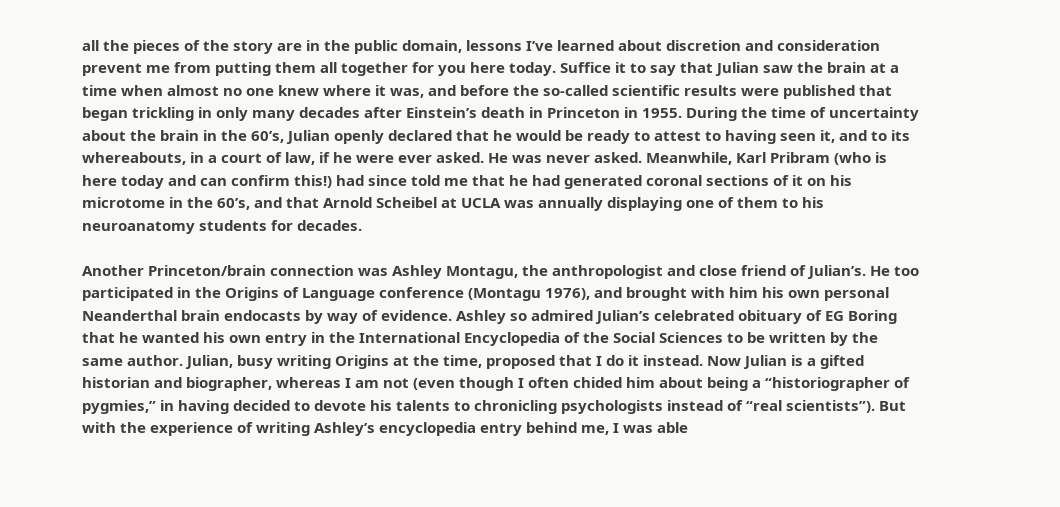all the pieces of the story are in the public domain, lessons I’ve learned about discretion and consideration prevent me from putting them all together for you here today. Suffice it to say that Julian saw the brain at a time when almost no one knew where it was, and before the so-called scientific results were published that began trickling in only many decades after Einstein’s death in Princeton in 1955. During the time of uncertainty about the brain in the 60’s, Julian openly declared that he would be ready to attest to having seen it, and to its whereabouts, in a court of law, if he were ever asked. He was never asked. Meanwhile, Karl Pribram (who is here today and can confirm this!) had since told me that he had generated coronal sections of it on his microtome in the 60’s, and that Arnold Scheibel at UCLA was annually displaying one of them to his neuroanatomy students for decades.

Another Princeton/brain connection was Ashley Montagu, the anthropologist and close friend of Julian’s. He too participated in the Origins of Language conference (Montagu 1976), and brought with him his own personal Neanderthal brain endocasts by way of evidence. Ashley so admired Julian’s celebrated obituary of EG Boring that he wanted his own entry in the International Encyclopedia of the Social Sciences to be written by the same author. Julian, busy writing Origins at the time, proposed that I do it instead. Now Julian is a gifted historian and biographer, whereas I am not (even though I often chided him about being a “historiographer of pygmies,” in having decided to devote his talents to chronicling psychologists instead of “real scientists”). But with the experience of writing Ashley’s encyclopedia entry behind me, I was able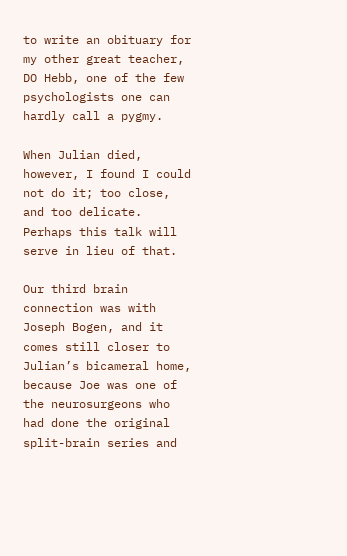to write an obituary for my other great teacher, DO Hebb, one of the few psychologists one can hardly call a pygmy.

When Julian died, however, I found I could not do it; too close, and too delicate. Perhaps this talk will serve in lieu of that.

Our third brain connection was with Joseph Bogen, and it comes still closer to Julian’s bicameral home, because Joe was one of the neurosurgeons who had done the original split-brain series and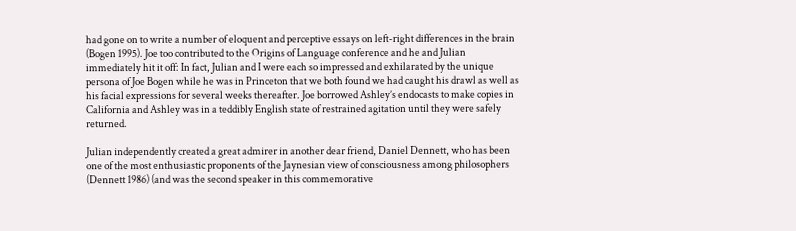had gone on to write a number of eloquent and perceptive essays on left-right differences in the brain (Bogen 1995). Joe too contributed to the Origins of Language conference and he and Julian immediately hit it off: In fact, Julian and I were each so impressed and exhilarated by the unique persona of Joe Bogen while he was in Princeton that we both found we had caught his drawl as well as his facial expressions for several weeks thereafter. Joe borrowed Ashley’s endocasts to make copies in California and Ashley was in a teddibly English state of restrained agitation until they were safely returned.

Julian independently created a great admirer in another dear friend, Daniel Dennett, who has been one of the most enthusiastic proponents of the Jaynesian view of consciousness among philosophers (Dennett 1986) (and was the second speaker in this commemorative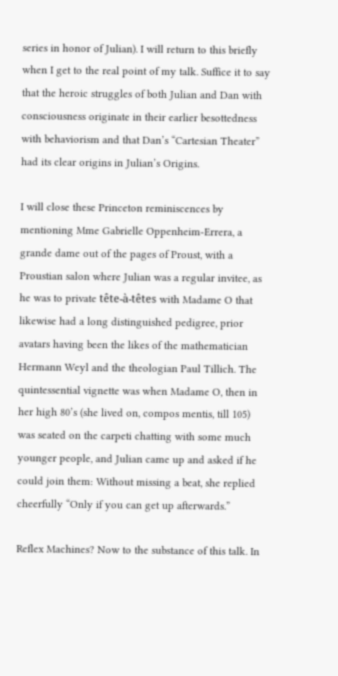series in honor of Julian). I will return to this briefly when I get to the real point of my talk. Suffice it to say that the heroic struggles of both Julian and Dan with consciousness originate in their earlier besottedness with behaviorism and that Dan’s “Cartesian Theater” had its clear origins in Julian’s Origins.

I will close these Princeton reminiscences by mentioning Mme Gabrielle Oppenheim-Errera, a grande dame out of the pages of Proust, with a Proustian salon where Julian was a regular invitee, as he was to private tête-à-têtes with Madame O that likewise had a long distinguished pedigree, prior avatars having been the likes of the mathematician Hermann Weyl and the theologian Paul Tillich. The quintessential vignette was when Madame O, then in her high 80’s (she lived on, compos mentis, till 105) was seated on the carpeti chatting with some much younger people, and Julian came up and asked if he could join them: Without missing a beat, she replied cheerfully “Only if you can get up afterwards.”

Reflex Machines? Now to the substance of this talk. In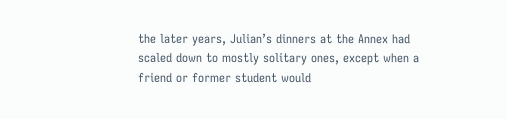the later years, Julian’s dinners at the Annex had scaled down to mostly solitary ones, except when a friend or former student would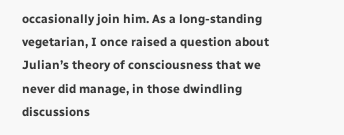occasionally join him. As a long-standing vegetarian, I once raised a question about Julian’s theory of consciousness that we never did manage, in those dwindling discussions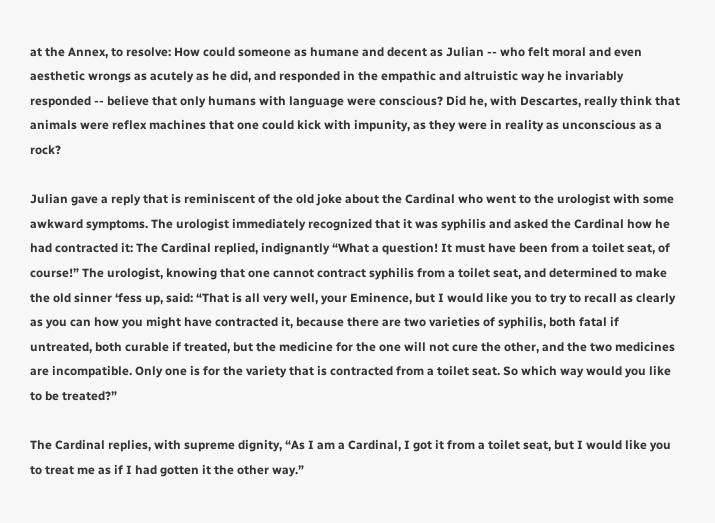at the Annex, to resolve: How could someone as humane and decent as Julian -- who felt moral and even aesthetic wrongs as acutely as he did, and responded in the empathic and altruistic way he invariably responded -- believe that only humans with language were conscious? Did he, with Descartes, really think that animals were reflex machines that one could kick with impunity, as they were in reality as unconscious as a rock?

Julian gave a reply that is reminiscent of the old joke about the Cardinal who went to the urologist with some awkward symptoms. The urologist immediately recognized that it was syphilis and asked the Cardinal how he had contracted it: The Cardinal replied, indignantly “What a question! It must have been from a toilet seat, of course!” The urologist, knowing that one cannot contract syphilis from a toilet seat, and determined to make the old sinner ‘fess up, said: “That is all very well, your Eminence, but I would like you to try to recall as clearly as you can how you might have contracted it, because there are two varieties of syphilis, both fatal if untreated, both curable if treated, but the medicine for the one will not cure the other, and the two medicines are incompatible. Only one is for the variety that is contracted from a toilet seat. So which way would you like to be treated?”

The Cardinal replies, with supreme dignity, “As I am a Cardinal, I got it from a toilet seat, but I would like you to treat me as if I had gotten it the other way.”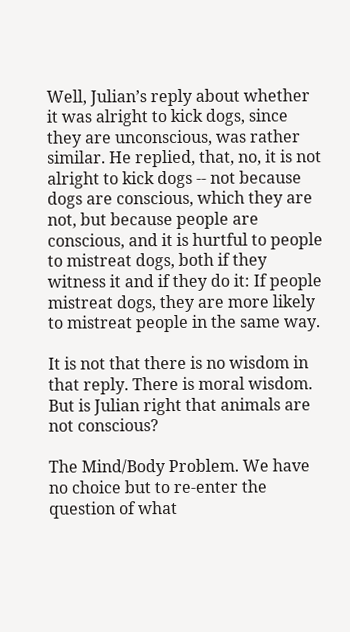Well, Julian’s reply about whether it was alright to kick dogs, since they are unconscious, was rather similar. He replied, that, no, it is not alright to kick dogs -- not because dogs are conscious, which they are not, but because people are conscious, and it is hurtful to people to mistreat dogs, both if they witness it and if they do it: If people mistreat dogs, they are more likely to mistreat people in the same way.

It is not that there is no wisdom in that reply. There is moral wisdom. But is Julian right that animals are not conscious?

The Mind/Body Problem. We have no choice but to re-enter the question of what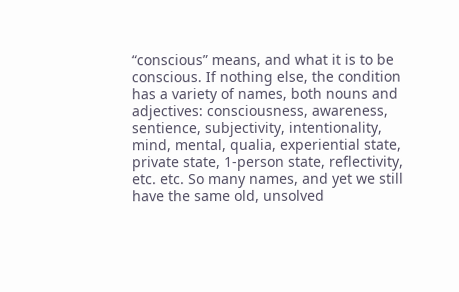“conscious” means, and what it is to be conscious. If nothing else, the condition has a variety of names, both nouns and adjectives: consciousness, awareness, sentience, subjectivity, intentionality, mind, mental, qualia, experiential state, private state, 1-person state, reflectivity, etc. etc. So many names, and yet we still have the same old, unsolved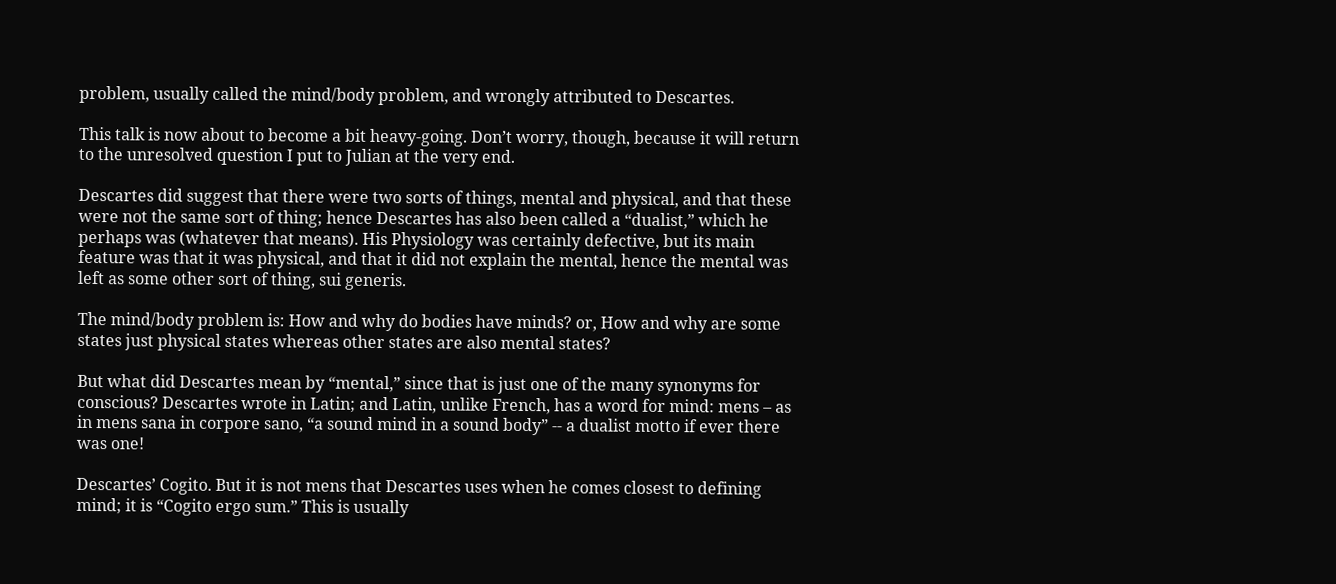problem, usually called the mind/body problem, and wrongly attributed to Descartes.

This talk is now about to become a bit heavy-going. Don’t worry, though, because it will return to the unresolved question I put to Julian at the very end.

Descartes did suggest that there were two sorts of things, mental and physical, and that these were not the same sort of thing; hence Descartes has also been called a “dualist,” which he perhaps was (whatever that means). His Physiology was certainly defective, but its main feature was that it was physical, and that it did not explain the mental, hence the mental was left as some other sort of thing, sui generis.

The mind/body problem is: How and why do bodies have minds? or, How and why are some states just physical states whereas other states are also mental states?

But what did Descartes mean by “mental,” since that is just one of the many synonyms for conscious? Descartes wrote in Latin; and Latin, unlike French, has a word for mind: mens – as in mens sana in corpore sano, “a sound mind in a sound body” -- a dualist motto if ever there was one!

Descartes’ Cogito. But it is not mens that Descartes uses when he comes closest to defining mind; it is “Cogito ergo sum.” This is usually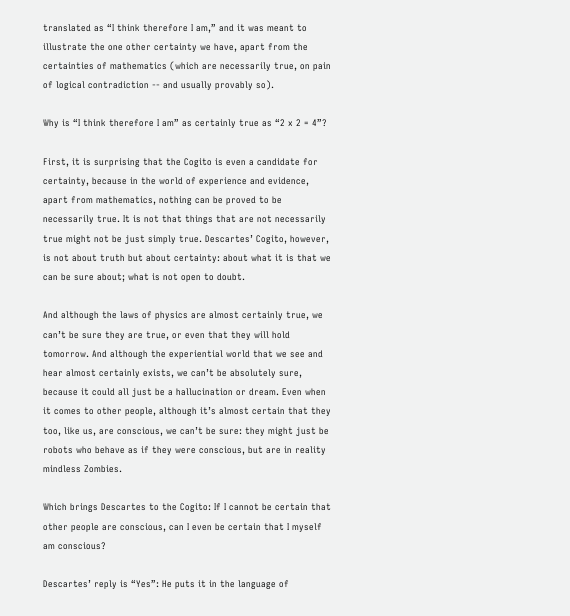translated as “I think therefore I am,” and it was meant to illustrate the one other certainty we have, apart from the certainties of mathematics (which are necessarily true, on pain of logical contradiction -- and usually provably so).

Why is “I think therefore I am” as certainly true as “2 x 2 = 4”?

First, it is surprising that the Cogito is even a candidate for certainty, because in the world of experience and evidence, apart from mathematics, nothing can be proved to be necessarily true. It is not that things that are not necessarily true might not be just simply true. Descartes’ Cogito, however, is not about truth but about certainty: about what it is that we can be sure about; what is not open to doubt.

And although the laws of physics are almost certainly true, we can’t be sure they are true, or even that they will hold tomorrow. And although the experiential world that we see and hear almost certainly exists, we can’t be absolutely sure, because it could all just be a hallucination or dream. Even when it comes to other people, although it’s almost certain that they too, like us, are conscious, we can’t be sure: they might just be robots who behave as if they were conscious, but are in reality mindless Zombies.

Which brings Descartes to the Cogito: If I cannot be certain that other people are conscious, can I even be certain that I myself am conscious?

Descartes’ reply is “Yes”: He puts it in the language of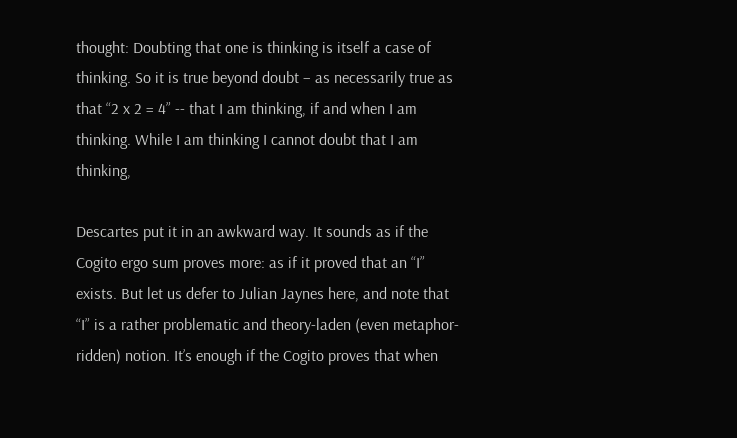thought: Doubting that one is thinking is itself a case of thinking. So it is true beyond doubt – as necessarily true as that “2 x 2 = 4” -- that I am thinking, if and when I am thinking. While I am thinking I cannot doubt that I am thinking,

Descartes put it in an awkward way. It sounds as if the Cogito ergo sum proves more: as if it proved that an “I” exists. But let us defer to Julian Jaynes here, and note that “I” is a rather problematic and theory-laden (even metaphor-ridden) notion. It’s enough if the Cogito proves that when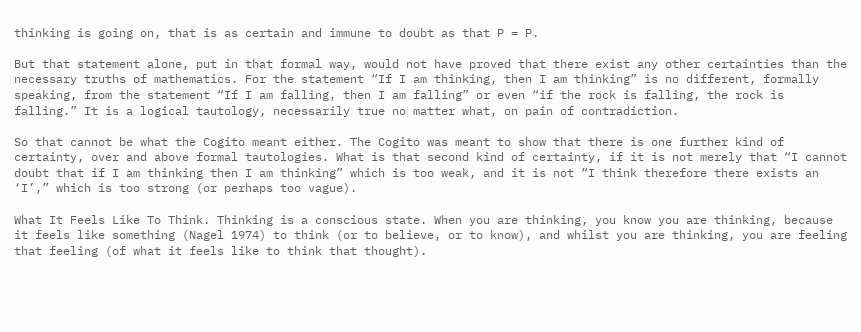thinking is going on, that is as certain and immune to doubt as that P = P.

But that statement alone, put in that formal way, would not have proved that there exist any other certainties than the necessary truths of mathematics. For the statement “If I am thinking, then I am thinking” is no different, formally speaking, from the statement “If I am falling, then I am falling” or even “if the rock is falling, the rock is falling.” It is a logical tautology, necessarily true no matter what, on pain of contradiction.

So that cannot be what the Cogito meant either. The Cogito was meant to show that there is one further kind of certainty, over and above formal tautologies. What is that second kind of certainty, if it is not merely that “I cannot doubt that if I am thinking then I am thinking” which is too weak, and it is not “I think therefore there exists an ‘I’,” which is too strong (or perhaps too vague).

What It Feels Like To Think. Thinking is a conscious state. When you are thinking, you know you are thinking, because it feels like something (Nagel 1974) to think (or to believe, or to know), and whilst you are thinking, you are feeling that feeling (of what it feels like to think that thought).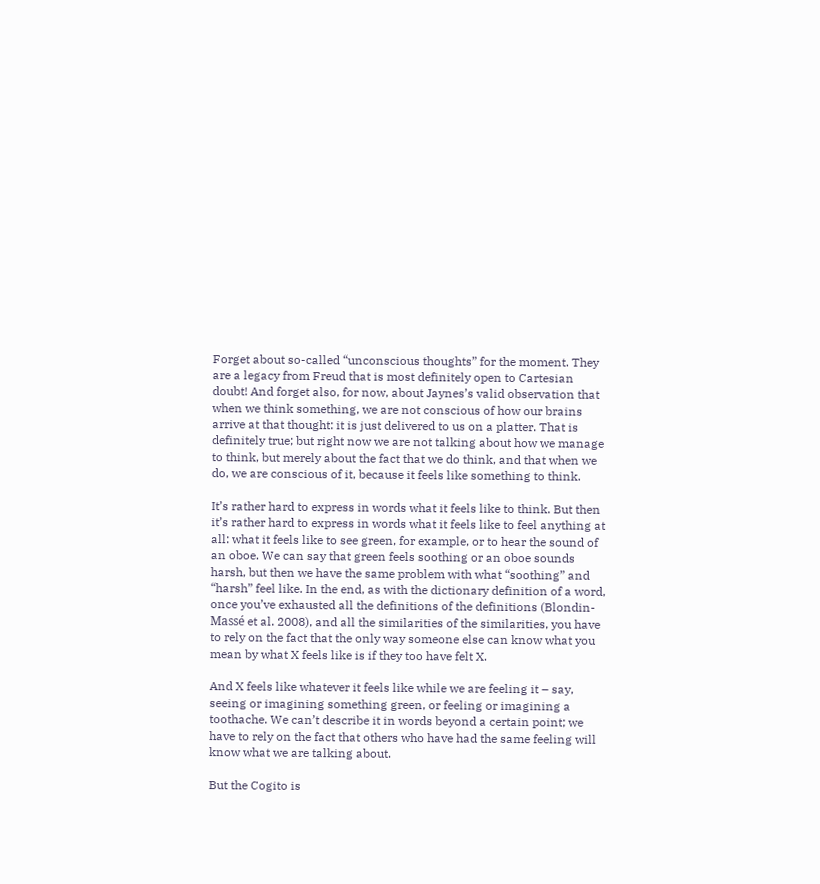Forget about so-called “unconscious thoughts” for the moment. They are a legacy from Freud that is most definitely open to Cartesian doubt! And forget also, for now, about Jaynes’s valid observation that when we think something, we are not conscious of how our brains arrive at that thought: it is just delivered to us on a platter. That is definitely true; but right now we are not talking about how we manage to think, but merely about the fact that we do think, and that when we do, we are conscious of it, because it feels like something to think.

It’s rather hard to express in words what it feels like to think. But then it’s rather hard to express in words what it feels like to feel anything at all: what it feels like to see green, for example, or to hear the sound of an oboe. We can say that green feels soothing or an oboe sounds harsh, but then we have the same problem with what “soothing” and “harsh” feel like. In the end, as with the dictionary definition of a word, once you’ve exhausted all the definitions of the definitions (Blondin-Massé et al. 2008), and all the similarities of the similarities, you have to rely on the fact that the only way someone else can know what you mean by what X feels like is if they too have felt X.

And X feels like whatever it feels like while we are feeling it – say, seeing or imagining something green, or feeling or imagining a toothache. We can’t describe it in words beyond a certain point; we have to rely on the fact that others who have had the same feeling will know what we are talking about.

But the Cogito is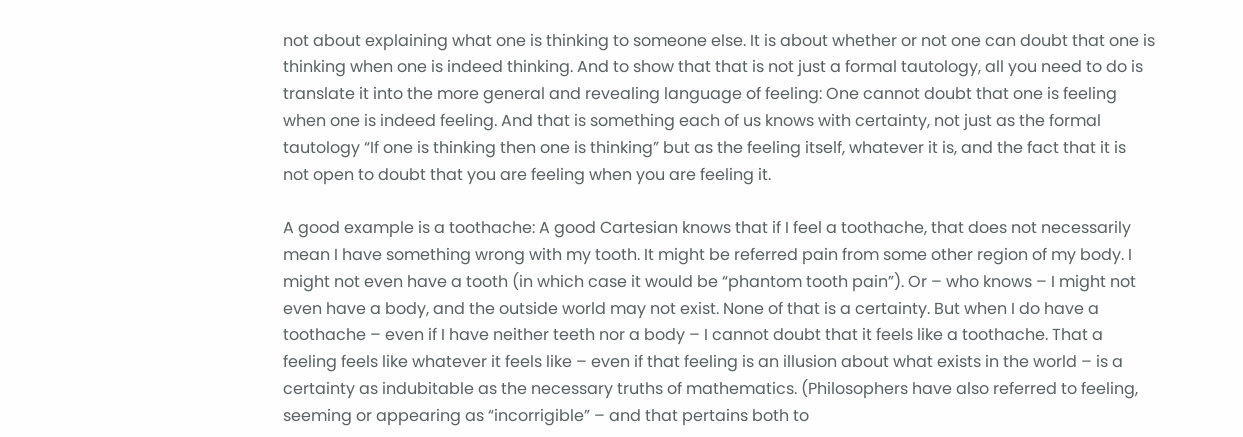not about explaining what one is thinking to someone else. It is about whether or not one can doubt that one is thinking when one is indeed thinking. And to show that that is not just a formal tautology, all you need to do is translate it into the more general and revealing language of feeling: One cannot doubt that one is feeling when one is indeed feeling. And that is something each of us knows with certainty, not just as the formal tautology “If one is thinking then one is thinking” but as the feeling itself, whatever it is, and the fact that it is not open to doubt that you are feeling when you are feeling it.

A good example is a toothache: A good Cartesian knows that if I feel a toothache, that does not necessarily mean I have something wrong with my tooth. It might be referred pain from some other region of my body. I might not even have a tooth (in which case it would be “phantom tooth pain”). Or – who knows – I might not even have a body, and the outside world may not exist. None of that is a certainty. But when I do have a toothache – even if I have neither teeth nor a body – I cannot doubt that it feels like a toothache. That a feeling feels like whatever it feels like – even if that feeling is an illusion about what exists in the world – is a certainty as indubitable as the necessary truths of mathematics. (Philosophers have also referred to feeling, seeming or appearing as “incorrigible” – and that pertains both to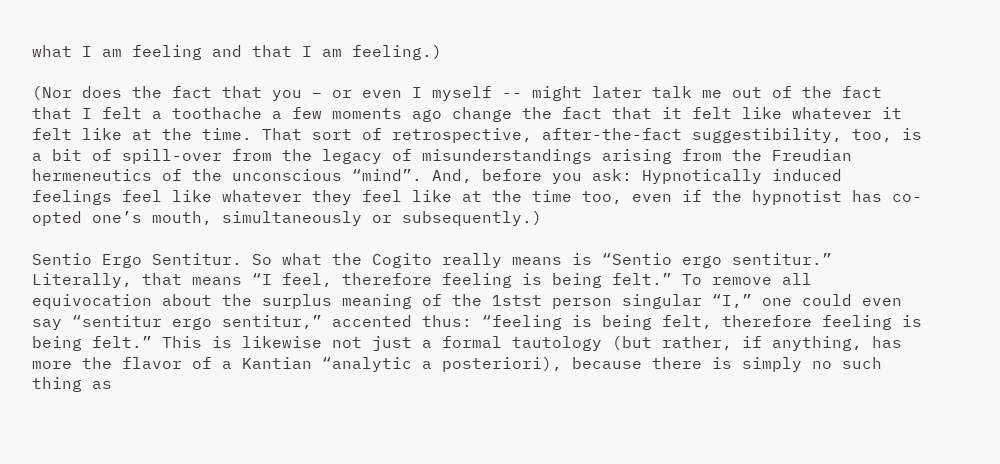what I am feeling and that I am feeling.)

(Nor does the fact that you – or even I myself -- might later talk me out of the fact that I felt a toothache a few moments ago change the fact that it felt like whatever it felt like at the time. That sort of retrospective, after-the-fact suggestibility, too, is a bit of spill-over from the legacy of misunderstandings arising from the Freudian hermeneutics of the unconscious “mind”. And, before you ask: Hypnotically induced feelings feel like whatever they feel like at the time too, even if the hypnotist has co-opted one’s mouth, simultaneously or subsequently.)

Sentio Ergo Sentitur. So what the Cogito really means is “Sentio ergo sentitur.” Literally, that means “I feel, therefore feeling is being felt.” To remove all equivocation about the surplus meaning of the 1stst person singular “I,” one could even say “sentitur ergo sentitur,” accented thus: “feeling is being felt, therefore feeling is being felt.” This is likewise not just a formal tautology (but rather, if anything, has more the flavor of a Kantian “analytic a posteriori), because there is simply no such thing as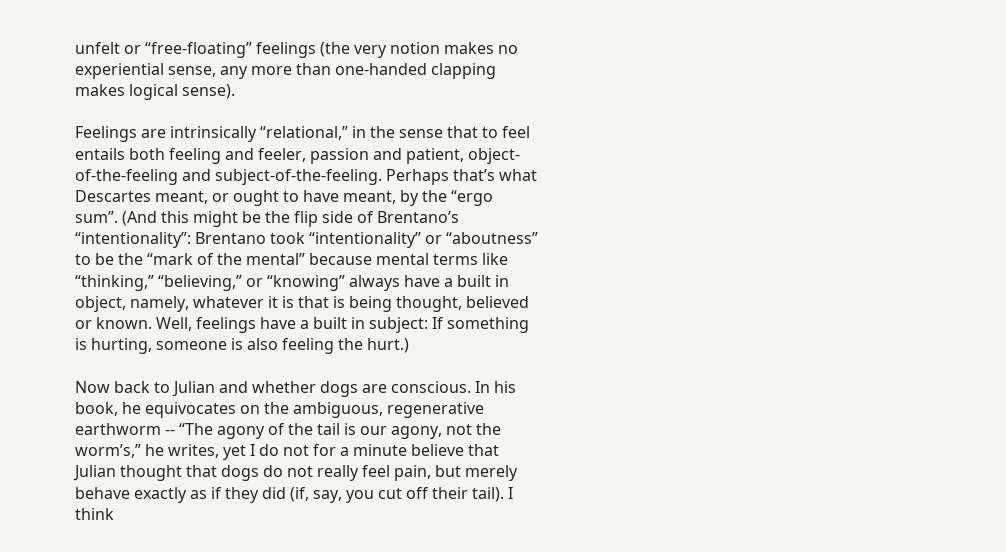unfelt or “free-floating” feelings (the very notion makes no experiential sense, any more than one-handed clapping makes logical sense).

Feelings are intrinsically “relational,” in the sense that to feel entails both feeling and feeler, passion and patient, object-of-the-feeling and subject-of-the-feeling. Perhaps that’s what Descartes meant, or ought to have meant, by the “ergo sum”. (And this might be the flip side of Brentano’s “intentionality”: Brentano took “intentionality” or “aboutness” to be the “mark of the mental” because mental terms like “thinking,” “believing,” or “knowing” always have a built in object, namely, whatever it is that is being thought, believed or known. Well, feelings have a built in subject: If something is hurting, someone is also feeling the hurt.)

Now back to Julian and whether dogs are conscious. In his book, he equivocates on the ambiguous, regenerative earthworm -- “The agony of the tail is our agony, not the worm’s,” he writes, yet I do not for a minute believe that Julian thought that dogs do not really feel pain, but merely behave exactly as if they did (if, say, you cut off their tail). I think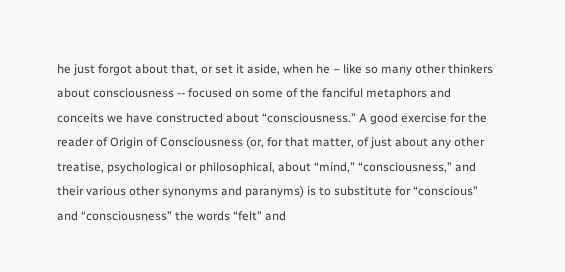he just forgot about that, or set it aside, when he – like so many other thinkers about consciousness -- focused on some of the fanciful metaphors and conceits we have constructed about “consciousness.” A good exercise for the reader of Origin of Consciousness (or, for that matter, of just about any other treatise, psychological or philosophical, about “mind,” “consciousness,” and their various other synonyms and paranyms) is to substitute for “conscious” and “consciousness” the words “felt” and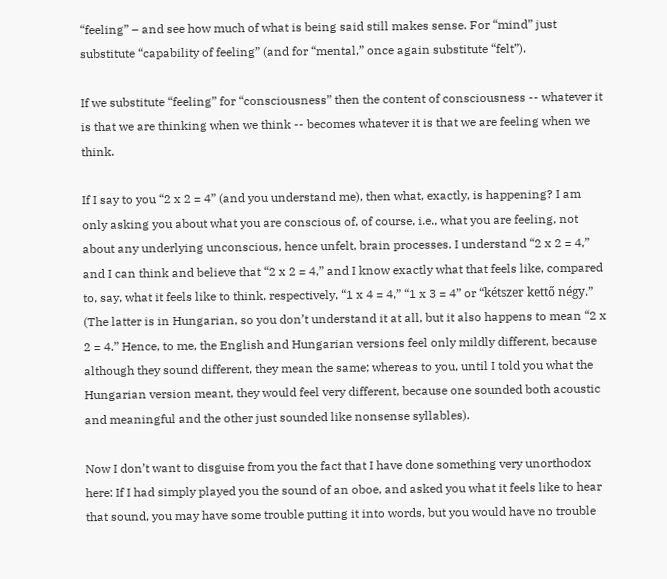“feeling” – and see how much of what is being said still makes sense. For “mind” just substitute “capability of feeling” (and for “mental,” once again substitute “felt”).

If we substitute “feeling” for “consciousness” then the content of consciousness -- whatever it is that we are thinking when we think -- becomes whatever it is that we are feeling when we think.

If I say to you “2 x 2 = 4” (and you understand me), then what, exactly, is happening? I am only asking you about what you are conscious of, of course, i.e., what you are feeling, not about any underlying unconscious, hence unfelt, brain processes. I understand “2 x 2 = 4,” and I can think and believe that “2 x 2 = 4,” and I know exactly what that feels like, compared to, say, what it feels like to think, respectively, “1 x 4 = 4,” “1 x 3 = 4” or “kétszer kettő négy.” (The latter is in Hungarian, so you don’t understand it at all, but it also happens to mean “2 x 2 = 4.” Hence, to me, the English and Hungarian versions feel only mildly different, because although they sound different, they mean the same; whereas to you, until I told you what the Hungarian version meant, they would feel very different, because one sounded both acoustic and meaningful and the other just sounded like nonsense syllables).

Now I don’t want to disguise from you the fact that I have done something very unorthodox here: If I had simply played you the sound of an oboe, and asked you what it feels like to hear that sound, you may have some trouble putting it into words, but you would have no trouble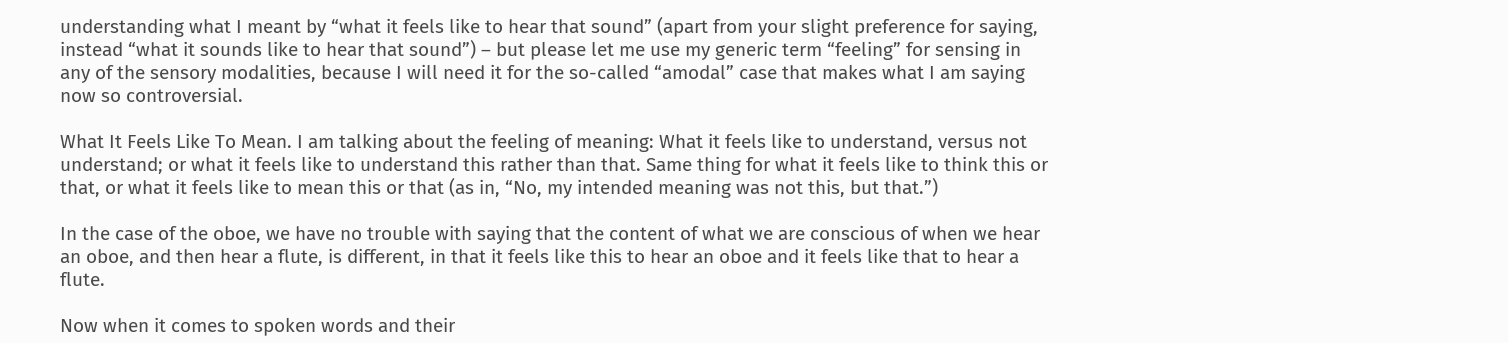understanding what I meant by “what it feels like to hear that sound” (apart from your slight preference for saying, instead “what it sounds like to hear that sound”) – but please let me use my generic term “feeling” for sensing in any of the sensory modalities, because I will need it for the so-called “amodal” case that makes what I am saying now so controversial.

What It Feels Like To Mean. I am talking about the feeling of meaning: What it feels like to understand, versus not understand; or what it feels like to understand this rather than that. Same thing for what it feels like to think this or that, or what it feels like to mean this or that (as in, “No, my intended meaning was not this, but that.”)

In the case of the oboe, we have no trouble with saying that the content of what we are conscious of when we hear an oboe, and then hear a flute, is different, in that it feels like this to hear an oboe and it feels like that to hear a flute.

Now when it comes to spoken words and their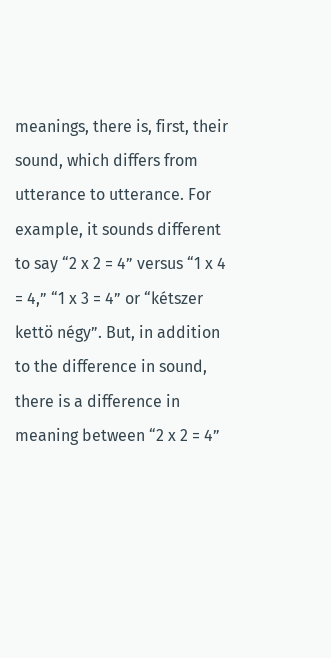meanings, there is, first, their sound, which differs from utterance to utterance. For example, it sounds different to say “2 x 2 = 4” versus “1 x 4 = 4,” “1 x 3 = 4” or “kétszer kettö négy”. But, in addition to the difference in sound, there is a difference in meaning between “2 x 2 = 4”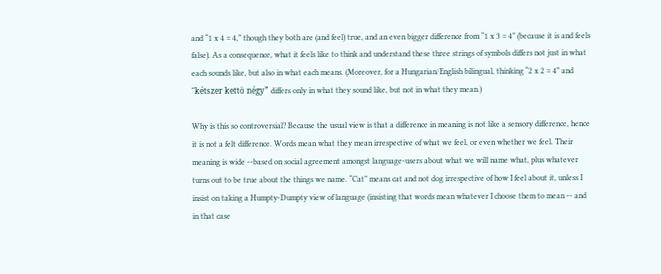and “1 x 4 = 4,” though they both are (and feel) true, and an even bigger difference from “1 x 3 = 4” (because it is and feels false). As a consequence, what it feels like to think and understand these three strings of symbols differs not just in what each sounds like, but also in what each means. (Moreover, for a Hungarian/English bilingual, thinking “2 x 2 = 4” and “kétszer kettö négy” differs only in what they sound like, but not in what they mean.)

Why is this so controversial? Because the usual view is that a difference in meaning is not like a sensory difference, hence it is not a felt difference. Words mean what they mean irrespective of what we feel, or even whether we feel. Their meaning is wide --based on social agreement amongst language-users about what we will name what, plus whatever turns out to be true about the things we name. “Cat” means cat and not dog irrespective of how I feel about it, unless I insist on taking a Humpty-Dumpty view of language (insisting that words mean whatever I choose them to mean -- and in that case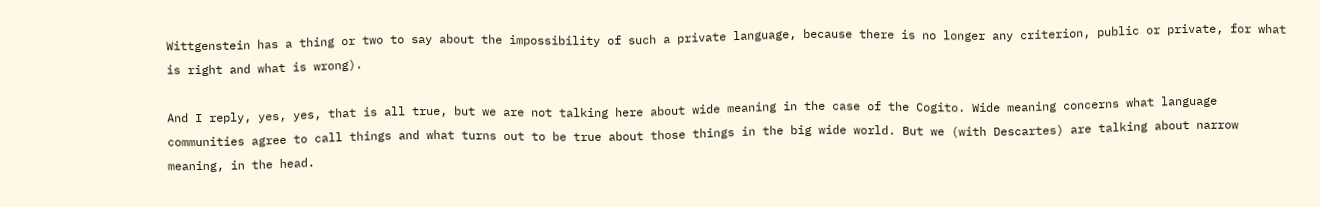Wittgenstein has a thing or two to say about the impossibility of such a private language, because there is no longer any criterion, public or private, for what is right and what is wrong).

And I reply, yes, yes, that is all true, but we are not talking here about wide meaning in the case of the Cogito. Wide meaning concerns what language communities agree to call things and what turns out to be true about those things in the big wide world. But we (with Descartes) are talking about narrow meaning, in the head.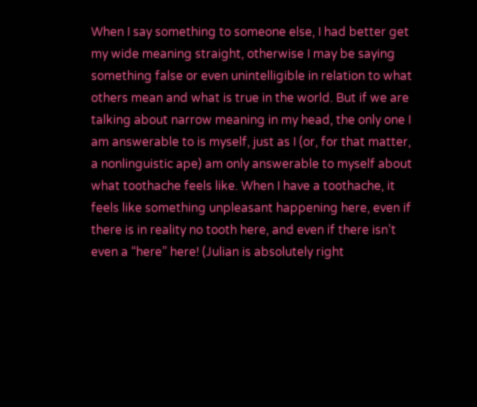When I say something to someone else, I had better get my wide meaning straight, otherwise I may be saying something false or even unintelligible in relation to what others mean and what is true in the world. But if we are talking about narrow meaning in my head, the only one I am answerable to is myself, just as I (or, for that matter, a nonlinguistic ape) am only answerable to myself about what toothache feels like. When I have a toothache, it feels like something unpleasant happening here, even if there is in reality no tooth here, and even if there isn’t even a “here” here! (Julian is absolutely right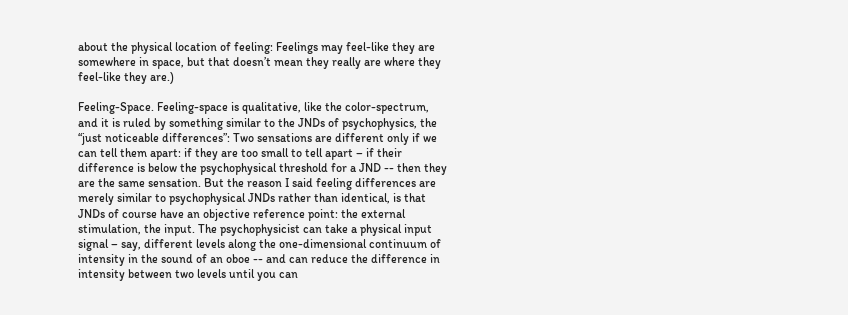about the physical location of feeling: Feelings may feel-like they are somewhere in space, but that doesn’t mean they really are where they feel-like they are.)

Feeling-Space. Feeling-space is qualitative, like the color-spectrum, and it is ruled by something similar to the JNDs of psychophysics, the “just noticeable differences”: Two sensations are different only if we can tell them apart: if they are too small to tell apart – if their difference is below the psychophysical threshold for a JND -- then they are the same sensation. But the reason I said feeling differences are merely similar to psychophysical JNDs rather than identical, is that JNDs of course have an objective reference point: the external stimulation, the input. The psychophysicist can take a physical input signal – say, different levels along the one-dimensional continuum of intensity in the sound of an oboe -- and can reduce the difference in intensity between two levels until you can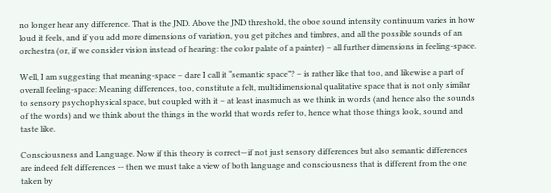no longer hear any difference. That is the JND. Above the JND threshold, the oboe sound intensity continuum varies in how loud it feels, and if you add more dimensions of variation, you get pitches and timbres, and all the possible sounds of an orchestra (or, if we consider vision instead of hearing: the color palate of a painter) – all further dimensions in feeling-space.

Well, I am suggesting that meaning-space – dare I call it “semantic space”? – is rather like that too, and likewise a part of overall feeling-space: Meaning differences, too, constitute a felt, multidimensional qualitative space that is not only similar to sensory psychophysical space, but coupled with it – at least inasmuch as we think in words (and hence also the sounds of the words) and we think about the things in the world that words refer to, hence what those things look, sound and taste like.

Consciousness and Language. Now if this theory is correct—if not just sensory differences but also semantic differences are indeed felt differences -- then we must take a view of both language and consciousness that is different from the one taken by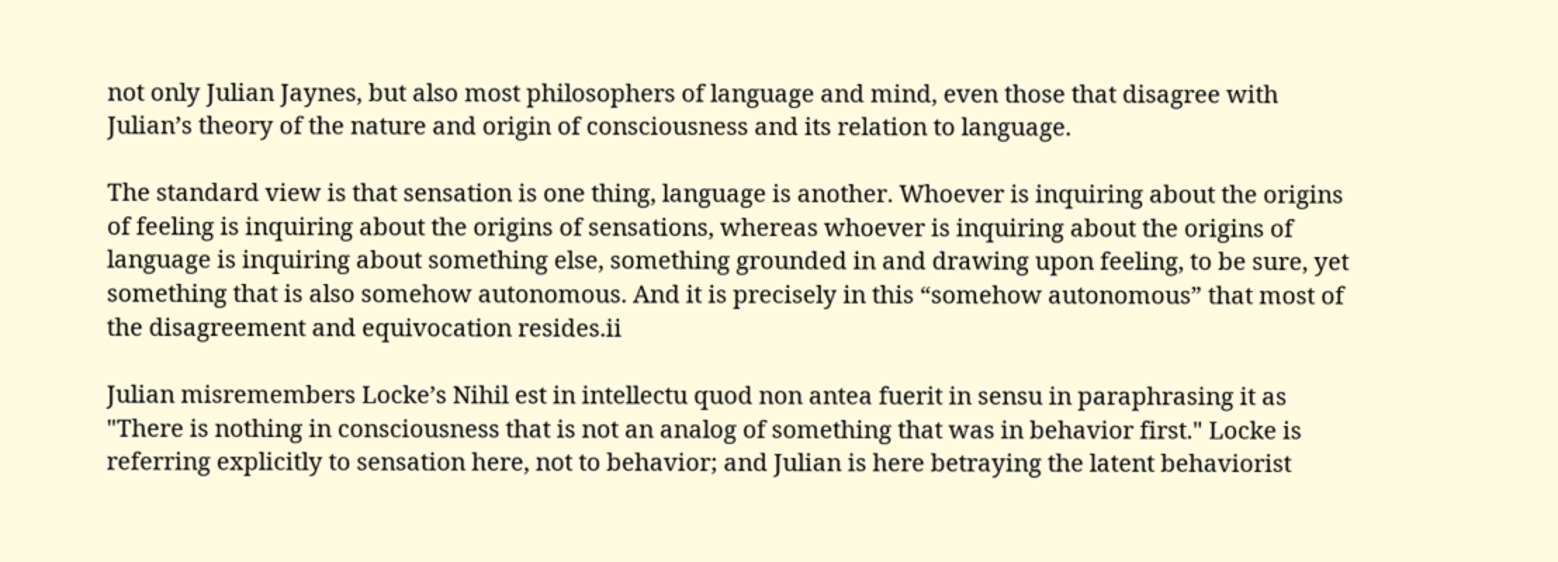not only Julian Jaynes, but also most philosophers of language and mind, even those that disagree with Julian’s theory of the nature and origin of consciousness and its relation to language.

The standard view is that sensation is one thing, language is another. Whoever is inquiring about the origins of feeling is inquiring about the origins of sensations, whereas whoever is inquiring about the origins of language is inquiring about something else, something grounded in and drawing upon feeling, to be sure, yet something that is also somehow autonomous. And it is precisely in this “somehow autonomous” that most of the disagreement and equivocation resides.ii

Julian misremembers Locke’s Nihil est in intellectu quod non antea fuerit in sensu in paraphrasing it as "There is nothing in consciousness that is not an analog of something that was in behavior first." Locke is referring explicitly to sensation here, not to behavior; and Julian is here betraying the latent behaviorist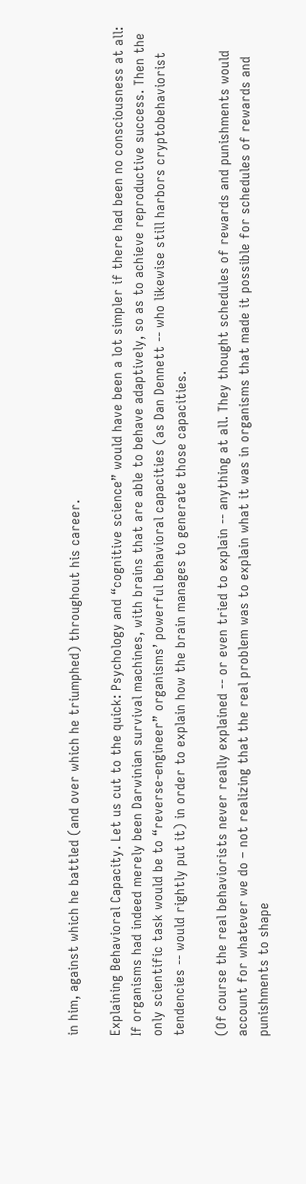in him, against which he battled (and over which he triumphed) throughout his career.

Explaining Behavioral Capacity. Let us cut to the quick: Psychology and “cognitive science” would have been a lot simpler if there had been no consciousness at all: If organisms had indeed merely been Darwinian survival machines, with brains that are able to behave adaptively, so as to achieve reproductive success. Then the only scientific task would be to “reverse-engineer” organisms’ powerful behavioral capacities (as Dan Dennett -- who likewise still harbors cryptobehaviorist tendencies -- would rightly put it) in order to explain how the brain manages to generate those capacities.

(Of course the real behaviorists never really explained -- or even tried to explain -- anything at all. They thought schedules of rewards and punishments would account for whatever we do – not realizing that the real problem was to explain what it was in organisms that made it possible for schedules of rewards and punishments to shape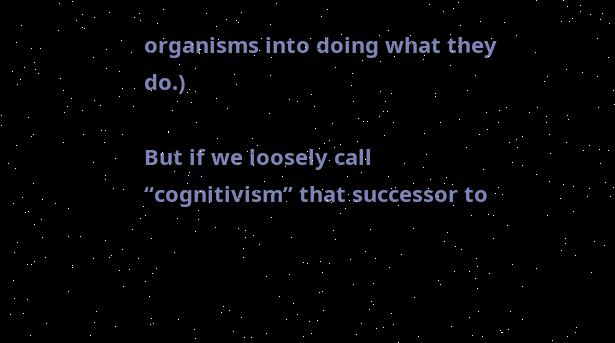organisms into doing what they do.)

But if we loosely call “cognitivism” that successor to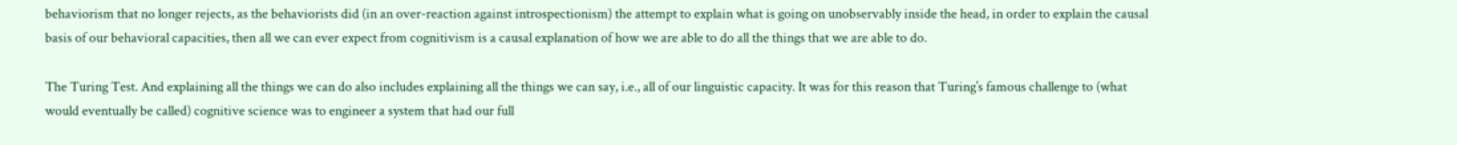behaviorism that no longer rejects, as the behaviorists did (in an over-reaction against introspectionism) the attempt to explain what is going on unobservably inside the head, in order to explain the causal basis of our behavioral capacities, then all we can ever expect from cognitivism is a causal explanation of how we are able to do all the things that we are able to do.

The Turing Test. And explaining all the things we can do also includes explaining all the things we can say, i.e., all of our linguistic capacity. It was for this reason that Turing’s famous challenge to (what would eventually be called) cognitive science was to engineer a system that had our full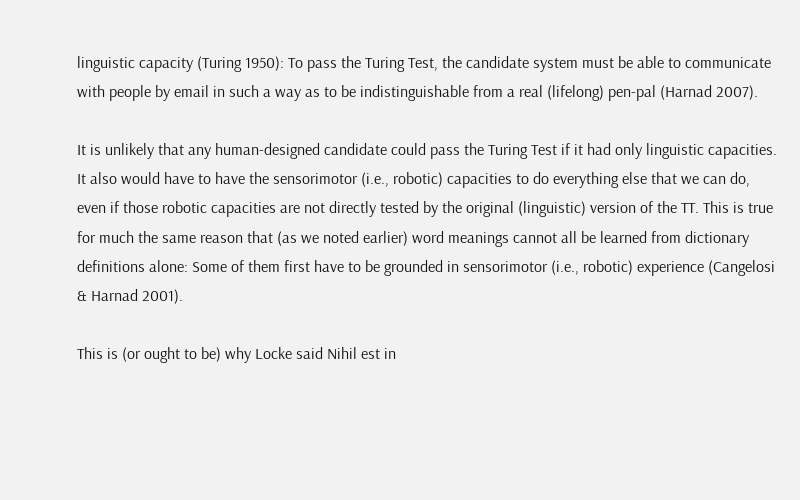linguistic capacity (Turing 1950): To pass the Turing Test, the candidate system must be able to communicate with people by email in such a way as to be indistinguishable from a real (lifelong) pen-pal (Harnad 2007).

It is unlikely that any human-designed candidate could pass the Turing Test if it had only linguistic capacities. It also would have to have the sensorimotor (i.e., robotic) capacities to do everything else that we can do, even if those robotic capacities are not directly tested by the original (linguistic) version of the TT. This is true for much the same reason that (as we noted earlier) word meanings cannot all be learned from dictionary definitions alone: Some of them first have to be grounded in sensorimotor (i.e., robotic) experience (Cangelosi & Harnad 2001).

This is (or ought to be) why Locke said Nihil est in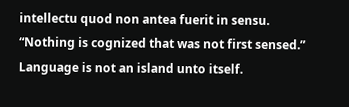intellectu quod non antea fuerit in sensu. “Nothing is cognized that was not first sensed.” Language is not an island unto itself.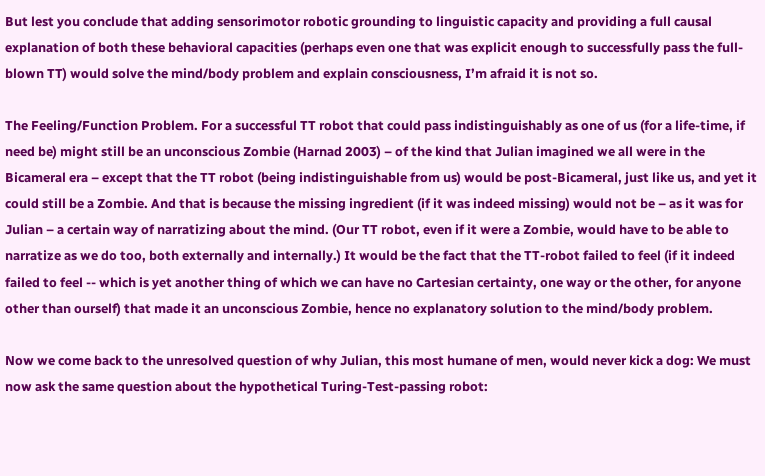But lest you conclude that adding sensorimotor robotic grounding to linguistic capacity and providing a full causal explanation of both these behavioral capacities (perhaps even one that was explicit enough to successfully pass the full-blown TT) would solve the mind/body problem and explain consciousness, I’m afraid it is not so.

The Feeling/Function Problem. For a successful TT robot that could pass indistinguishably as one of us (for a life-time, if need be) might still be an unconscious Zombie (Harnad 2003) – of the kind that Julian imagined we all were in the Bicameral era – except that the TT robot (being indistinguishable from us) would be post-Bicameral, just like us, and yet it could still be a Zombie. And that is because the missing ingredient (if it was indeed missing) would not be – as it was for Julian – a certain way of narratizing about the mind. (Our TT robot, even if it were a Zombie, would have to be able to narratize as we do too, both externally and internally.) It would be the fact that the TT-robot failed to feel (if it indeed failed to feel -- which is yet another thing of which we can have no Cartesian certainty, one way or the other, for anyone other than ourself) that made it an unconscious Zombie, hence no explanatory solution to the mind/body problem.

Now we come back to the unresolved question of why Julian, this most humane of men, would never kick a dog: We must now ask the same question about the hypothetical Turing-Test-passing robot: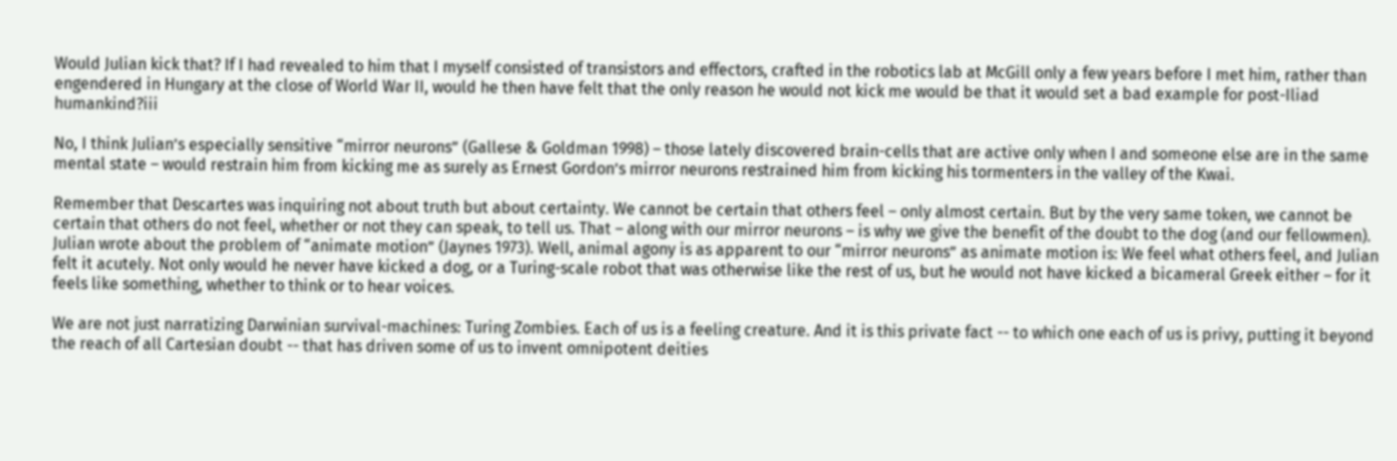Would Julian kick that? If I had revealed to him that I myself consisted of transistors and effectors, crafted in the robotics lab at McGill only a few years before I met him, rather than engendered in Hungary at the close of World War II, would he then have felt that the only reason he would not kick me would be that it would set a bad example for post-Iliad humankind?iii

No, I think Julian’s especially sensitive “mirror neurons” (Gallese & Goldman 1998) – those lately discovered brain-cells that are active only when I and someone else are in the same mental state – would restrain him from kicking me as surely as Ernest Gordon’s mirror neurons restrained him from kicking his tormenters in the valley of the Kwai.

Remember that Descartes was inquiring not about truth but about certainty. We cannot be certain that others feel – only almost certain. But by the very same token, we cannot be certain that others do not feel, whether or not they can speak, to tell us. That – along with our mirror neurons – is why we give the benefit of the doubt to the dog (and our fellowmen). Julian wrote about the problem of “animate motion” (Jaynes 1973). Well, animal agony is as apparent to our “mirror neurons” as animate motion is: We feel what others feel, and Julian felt it acutely. Not only would he never have kicked a dog, or a Turing-scale robot that was otherwise like the rest of us, but he would not have kicked a bicameral Greek either – for it feels like something, whether to think or to hear voices.

We are not just narratizing Darwinian survival-machines: Turing Zombies. Each of us is a feeling creature. And it is this private fact -- to which one each of us is privy, putting it beyond the reach of all Cartesian doubt -- that has driven some of us to invent omnipotent deities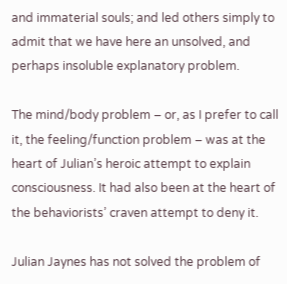and immaterial souls; and led others simply to admit that we have here an unsolved, and perhaps insoluble explanatory problem.

The mind/body problem – or, as I prefer to call it, the feeling/function problem – was at the heart of Julian’s heroic attempt to explain consciousness. It had also been at the heart of the behaviorists’ craven attempt to deny it.

Julian Jaynes has not solved the problem of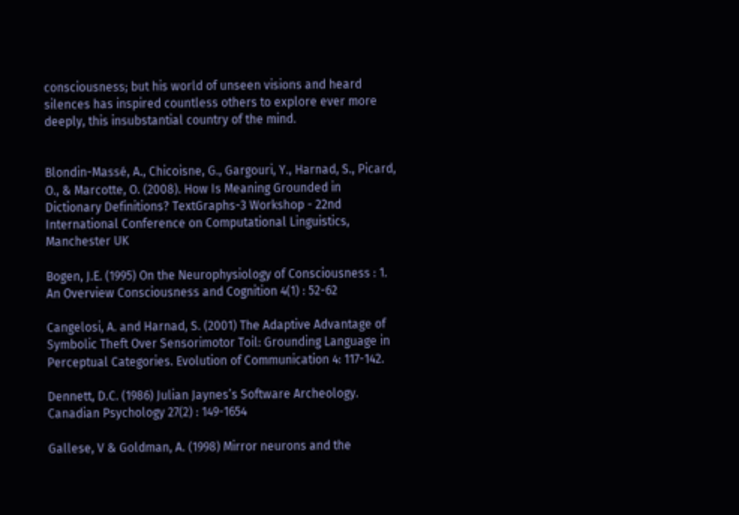consciousness; but his world of unseen visions and heard silences has inspired countless others to explore ever more deeply, this insubstantial country of the mind.


Blondin-Massé, A., Chicoisne, G., Gargouri, Y., Harnad, S., Picard, O., & Marcotte, O. (2008). How Is Meaning Grounded in Dictionary Definitions? TextGraphs-3 Workshop - 22nd International Conference on Computational Linguistics, Manchester UK

Bogen, J.E. (1995) On the Neurophysiology of Consciousness : 1. An Overview Consciousness and Cognition 4(1) : 52-62

Cangelosi, A. and Harnad, S. (2001) The Adaptive Advantage of Symbolic Theft Over Sensorimotor Toil: Grounding Language in Perceptual Categories. Evolution of Communication 4: 117-142.

Dennett, D.C. (1986) Julian Jaynes’s Software Archeology. Canadian Psychology 27(2) : 149-1654

Gallese, V & Goldman, A. (1998) Mirror neurons and the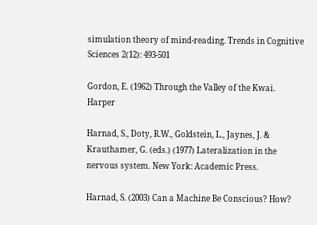simulation theory of mind-reading. Trends in Cognitive Sciences 2(12): 493-501

Gordon, E. (1962) Through the Valley of the Kwai. Harper

Harnad, S., Doty, R.W., Goldstein, L., Jaynes, J. & Krauthamer, G. (eds.) (1977) Lateralization in the nervous system. New York: Academic Press.

Harnad, S. (2003) Can a Machine Be Conscious? How?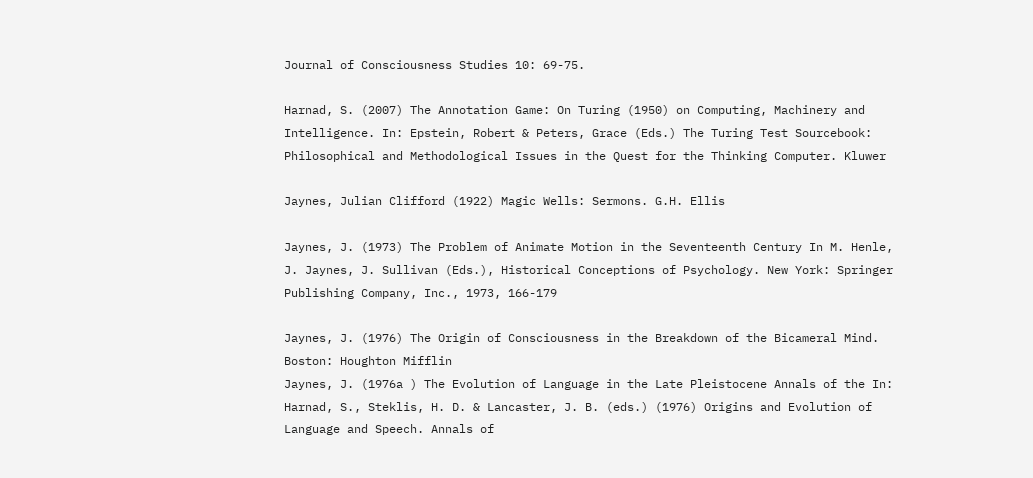Journal of Consciousness Studies 10: 69-75.

Harnad, S. (2007) The Annotation Game: On Turing (1950) on Computing, Machinery and Intelligence. In: Epstein, Robert & Peters, Grace (Eds.) The Turing Test Sourcebook: Philosophical and Methodological Issues in the Quest for the Thinking Computer. Kluwer

Jaynes, Julian Clifford (1922) Magic Wells: Sermons. G.H. Ellis

Jaynes, J. (1973) The Problem of Animate Motion in the Seventeenth Century In M. Henle, J. Jaynes, J. Sullivan (Eds.), Historical Conceptions of Psychology. New York: Springer Publishing Company, Inc., 1973, 166-179

Jaynes, J. (1976) The Origin of Consciousness in the Breakdown of the Bicameral Mind. Boston: Houghton Mifflin
Jaynes, J. (1976a ) The Evolution of Language in the Late Pleistocene Annals of the In: Harnad, S., Steklis, H. D. & Lancaster, J. B. (eds.) (1976) Origins and Evolution of Language and Speech. Annals of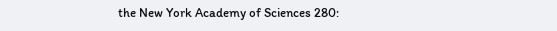the New York Academy of Sciences 280: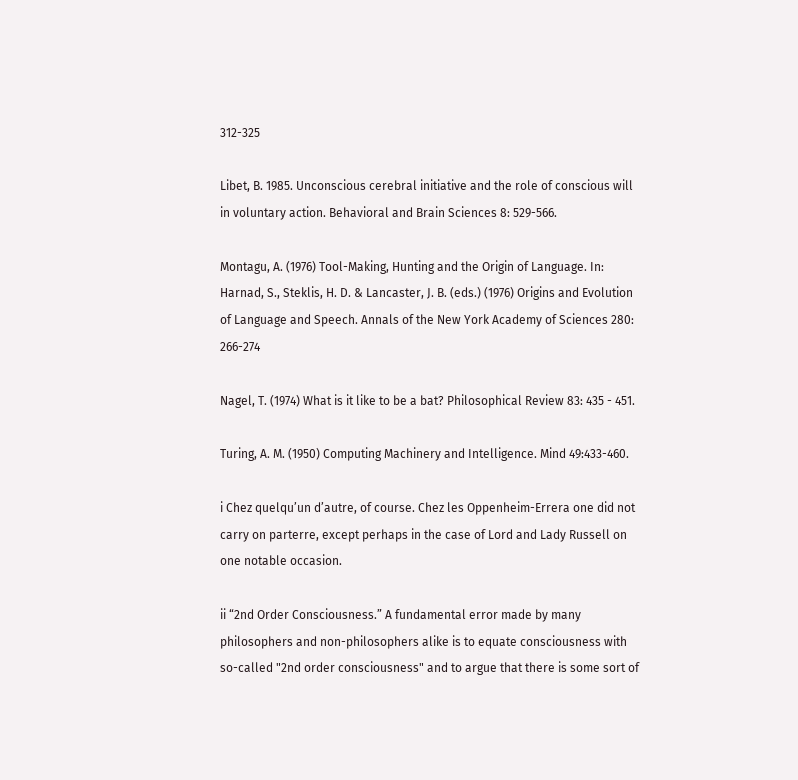312-325

Libet, B. 1985. Unconscious cerebral initiative and the role of conscious will in voluntary action. Behavioral and Brain Sciences 8: 529-566.

Montagu, A. (1976) Tool-Making, Hunting and the Origin of Language. In: Harnad, S., Steklis, H. D. & Lancaster, J. B. (eds.) (1976) Origins and Evolution of Language and Speech. Annals of the New York Academy of Sciences 280: 266-274

Nagel, T. (1974) What is it like to be a bat? Philosophical Review 83: 435 - 451.

Turing, A. M. (1950) Computing Machinery and Intelligence. Mind 49:433-460.

i Chez quelqu’un d’autre, of course. Chez les Oppenheim-Errera one did not carry on parterre, except perhaps in the case of Lord and Lady Russell on one notable occasion.

ii “2nd Order Consciousness.” A fundamental error made by many philosophers and non-philosophers alike is to equate consciousness with so-called "2nd order consciousness" and to argue that there is some sort of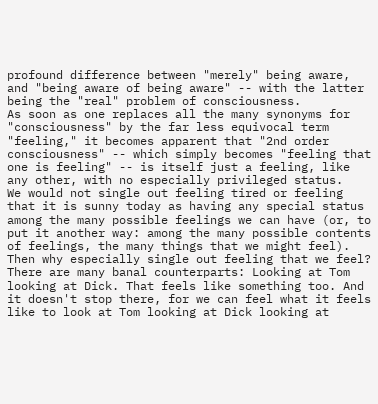profound difference between "merely" being aware, and "being aware of being aware" -- with the latter being the "real" problem of consciousness.
As soon as one replaces all the many synonyms for "consciousness" by the far less equivocal term "feeling," it becomes apparent that "2nd order consciousness" -- which simply becomes "feeling that one is feeling" -- is itself just a feeling, like any other, with no especially privileged status.
We would not single out feeling tired or feeling that it is sunny today as having any special status among the many possible feelings we can have (or, to put it another way: among the many possible contents of feelings, the many things that we might feel). Then why especially single out feeling that we feel? There are many banal counterparts: Looking at Tom looking at Dick. That feels like something too. And it doesn't stop there, for we can feel what it feels like to look at Tom looking at Dick looking at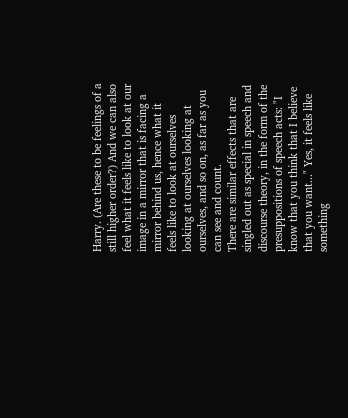Harry. (Are these to be feelings of a still higher order?) And we can also feel what it feels like to look at our image in a mirror that is facing a mirror behind us, hence what it feels like to look at ourselves looking at ourselves looking at ourselves, and so on, as far as you can see and count.
There are similar effects that are singled out as special in speech and discourse theory, in the form of the presuppositions of speech acts: "I know that you think that I believe that you want..." Yes, it feels like something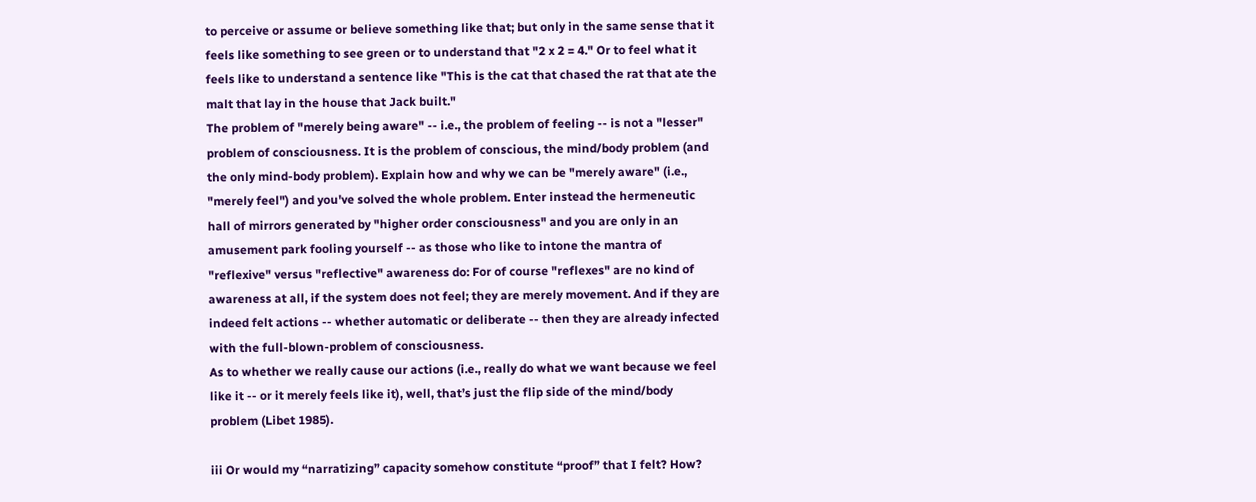to perceive or assume or believe something like that; but only in the same sense that it feels like something to see green or to understand that "2 x 2 = 4." Or to feel what it feels like to understand a sentence like "This is the cat that chased the rat that ate the malt that lay in the house that Jack built."
The problem of "merely being aware" -- i.e., the problem of feeling -- is not a "lesser" problem of consciousness. It is the problem of conscious, the mind/body problem (and the only mind-body problem). Explain how and why we can be "merely aware" (i.e., "merely feel") and you've solved the whole problem. Enter instead the hermeneutic hall of mirrors generated by "higher order consciousness" and you are only in an amusement park fooling yourself -- as those who like to intone the mantra of "reflexive" versus "reflective" awareness do: For of course "reflexes" are no kind of awareness at all, if the system does not feel; they are merely movement. And if they are indeed felt actions -- whether automatic or deliberate -- then they are already infected with the full-blown-problem of consciousness.
As to whether we really cause our actions (i.e., really do what we want because we feel like it -- or it merely feels like it), well, that’s just the flip side of the mind/body problem (Libet 1985).

iii Or would my “narratizing” capacity somehow constitute “proof” that I felt? How?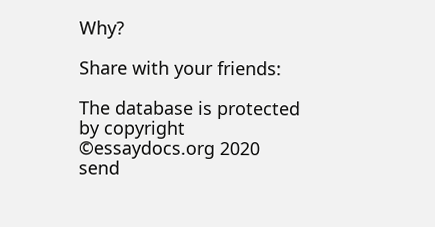Why?

Share with your friends:

The database is protected by copyright ©essaydocs.org 2020
send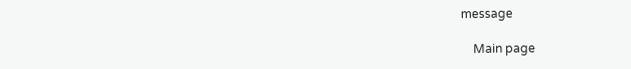message

    Main page